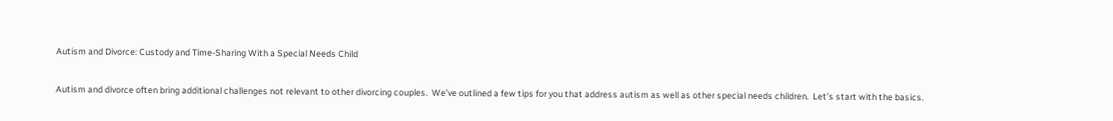Autism and Divorce: Custody and Time-Sharing With a Special Needs Child

Autism and divorce often bring additional challenges not relevant to other divorcing couples.  We’ve outlined a few tips for you that address autism as well as other special needs children.  Let’s start with the basics.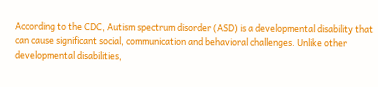According to the CDC, Autism spectrum disorder (ASD) is a developmental disability that can cause significant social, communication and behavioral challenges. Unlike other developmental disabilities,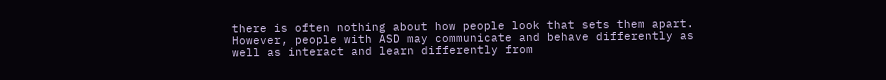there is often nothing about how people look that sets them apart.  However, people with ASD may communicate and behave differently as well as interact and learn differently from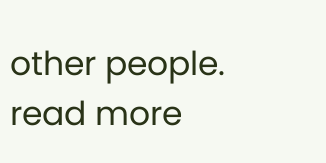other people. read more